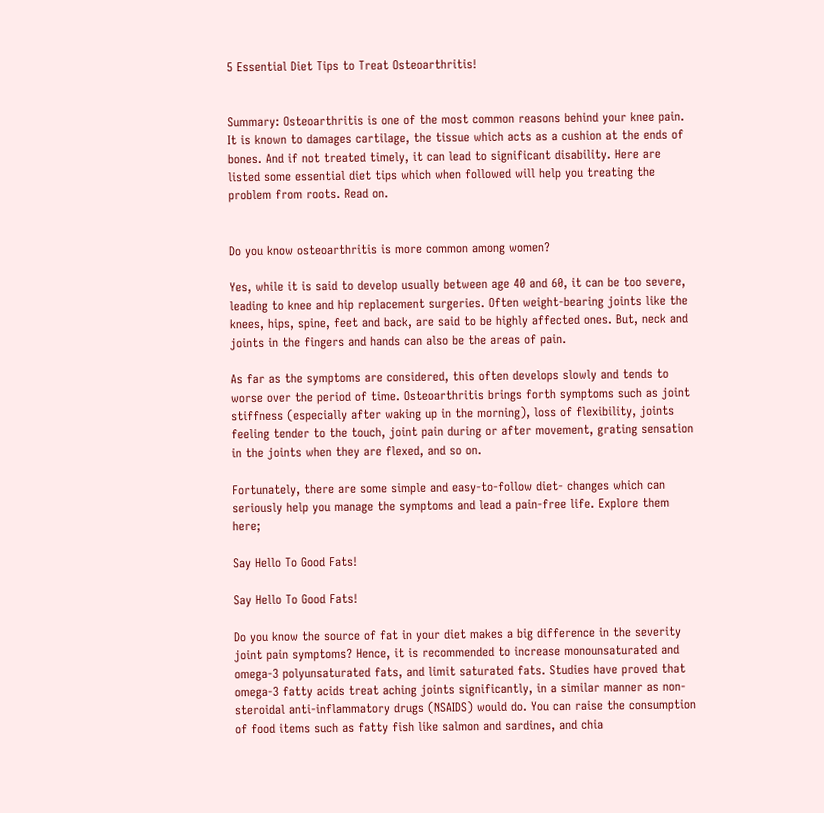5 Essential Diet Tips to Treat Osteoarthritis!


Summary: Osteoarthritis is one of the most common reasons behind your knee pain. It is known to damages cartilage, the tissue which acts as a cushion at the ends of bones. And if not treated timely, it can lead to significant disability. Here are listed some essential diet tips which when followed will help you treating the problem from roots. Read on.


Do you know osteoarthritis is more common among women?

Yes, while it is said to develop usually between age 40 and 60, it can be too severe, leading to knee and hip replacement surgeries. Often weight-bearing joints like the knees, hips, spine, feet and back, are said to be highly affected ones. But, neck and joints in the fingers and hands can also be the areas of pain.

As far as the symptoms are considered, this often develops slowly and tends to worse over the period of time. Osteoarthritis brings forth symptoms such as joint stiffness (especially after waking up in the morning), loss of flexibility, joints feeling tender to the touch, joint pain during or after movement, grating sensation in the joints when they are flexed, and so on.

Fortunately, there are some simple and easy-to-follow diet- changes which can seriously help you manage the symptoms and lead a pain-free life. Explore them here;

Say Hello To Good Fats!

Say Hello To Good Fats!

Do you know the source of fat in your diet makes a big difference in the severity joint pain symptoms? Hence, it is recommended to increase monounsaturated and omega-3 polyunsaturated fats, and limit saturated fats. Studies have proved that omega-3 fatty acids treat aching joints significantly, in a similar manner as non-steroidal anti-inflammatory drugs (NSAIDS) would do. You can raise the consumption of food items such as fatty fish like salmon and sardines, and chia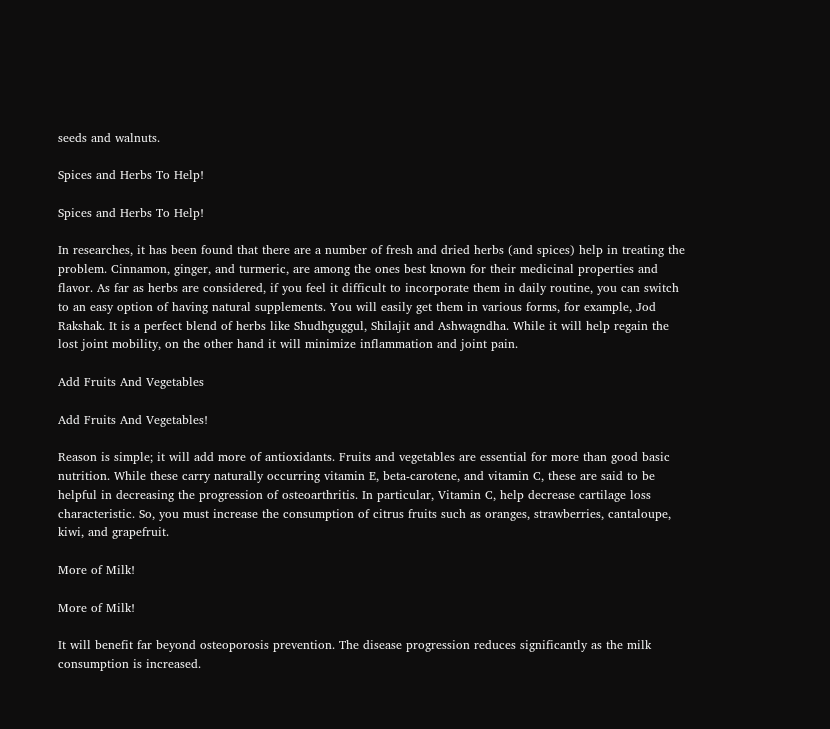seeds and walnuts.

Spices and Herbs To Help!

Spices and Herbs To Help!

In researches, it has been found that there are a number of fresh and dried herbs (and spices) help in treating the problem. Cinnamon, ginger, and turmeric, are among the ones best known for their medicinal properties and flavor. As far as herbs are considered, if you feel it difficult to incorporate them in daily routine, you can switch to an easy option of having natural supplements. You will easily get them in various forms, for example, Jod Rakshak. It is a perfect blend of herbs like Shudhguggul, Shilajit and Ashwagndha. While it will help regain the lost joint mobility, on the other hand it will minimize inflammation and joint pain.

Add Fruits And Vegetables

Add Fruits And Vegetables!

Reason is simple; it will add more of antioxidants. Fruits and vegetables are essential for more than good basic nutrition. While these carry naturally occurring vitamin E, beta-carotene, and vitamin C, these are said to be helpful in decreasing the progression of osteoarthritis. In particular, Vitamin C, help decrease cartilage loss characteristic. So, you must increase the consumption of citrus fruits such as oranges, strawberries, cantaloupe, kiwi, and grapefruit.

More of Milk!

More of Milk!

It will benefit far beyond osteoporosis prevention. The disease progression reduces significantly as the milk consumption is increased.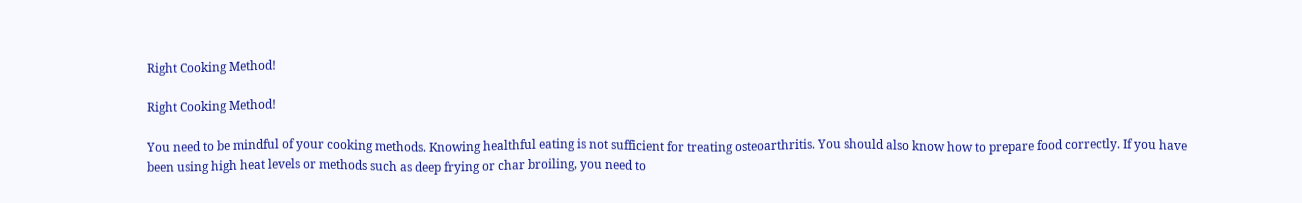Right Cooking Method!

Right Cooking Method!

You need to be mindful of your cooking methods. Knowing healthful eating is not sufficient for treating osteoarthritis. You should also know how to prepare food correctly. If you have been using high heat levels or methods such as deep frying or char broiling, you need to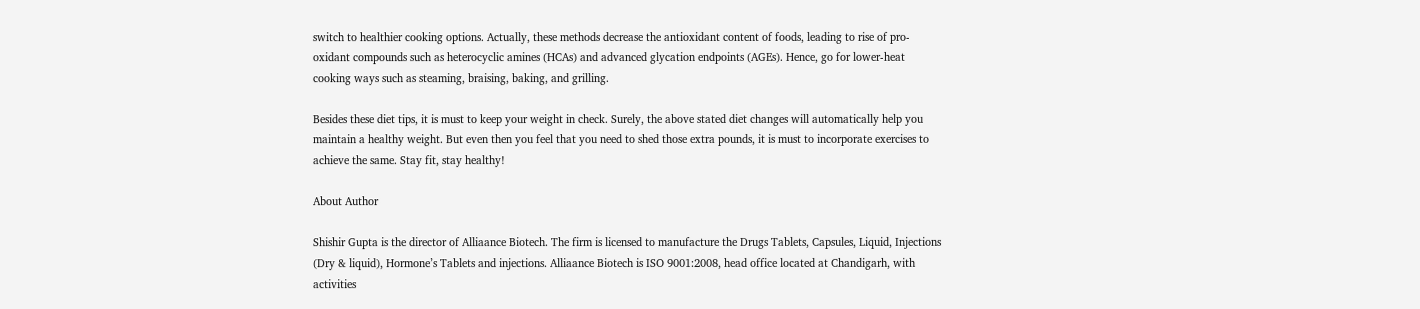switch to healthier cooking options. Actually, these methods decrease the antioxidant content of foods, leading to rise of pro-oxidant compounds such as heterocyclic amines (HCAs) and advanced glycation endpoints (AGEs). Hence, go for lower-heat cooking ways such as steaming, braising, baking, and grilling.

Besides these diet tips, it is must to keep your weight in check. Surely, the above stated diet changes will automatically help you maintain a healthy weight. But even then you feel that you need to shed those extra pounds, it is must to incorporate exercises to achieve the same. Stay fit, stay healthy!

About Author

Shishir Gupta is the director of Alliaance Biotech. The firm is licensed to manufacture the Drugs Tablets, Capsules, Liquid, Injections (Dry & liquid), Hormone’s Tablets and injections. Alliaance Biotech is ISO 9001:2008, head office located at Chandigarh, with activities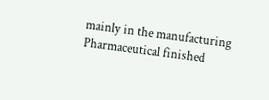mainly in the manufacturing Pharmaceutical finished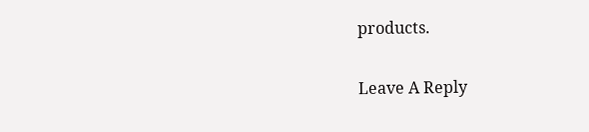products.

Leave A Reply